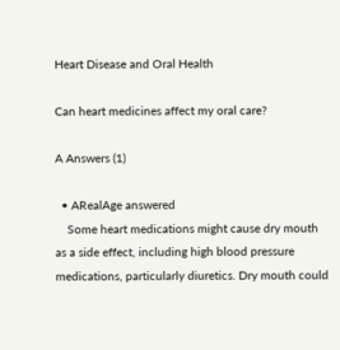Heart Disease and Oral Health

Can heart medicines affect my oral care?

A Answers (1)

  • ARealAge answered
    Some heart medications might cause dry mouth as a side effect, including high blood pressure medications, particularly diuretics. Dry mouth could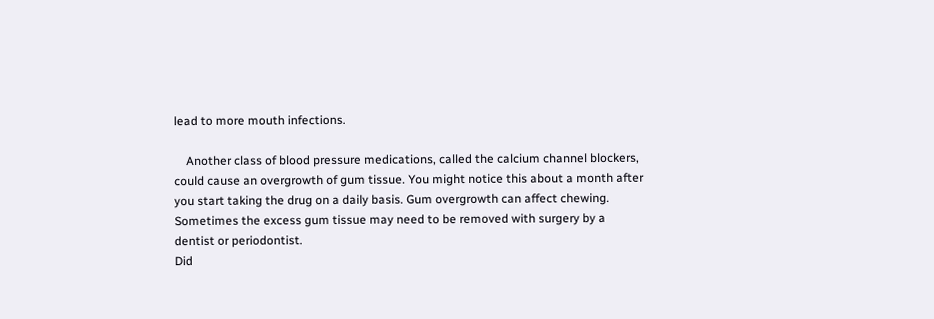lead to more mouth infections.

    Another class of blood pressure medications, called the calcium channel blockers, could cause an overgrowth of gum tissue. You might notice this about a month after you start taking the drug on a daily basis. Gum overgrowth can affect chewing. Sometimes the excess gum tissue may need to be removed with surgery by a dentist or periodontist.
Did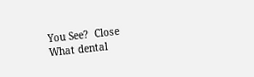You See?  Close
What dental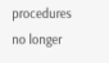procedures no longer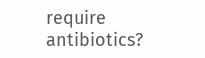require antibiotics?